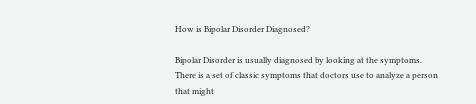How is Bipolar Disorder Diagnosed?

Bipolar Disorder is usually diagnosed by looking at the symptoms. There is a set of classic symptoms that doctors use to analyze a person that might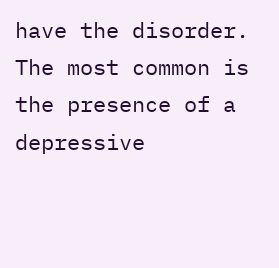have the disorder. The most common is the presence of a depressive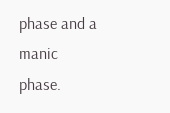phase and a manic phase.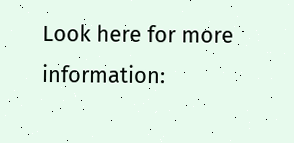Look here for more information: